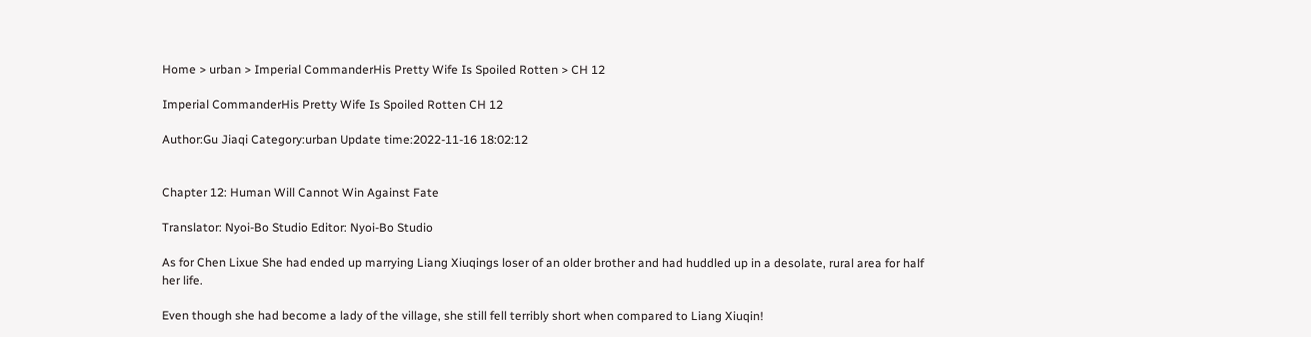Home > urban > Imperial CommanderHis Pretty Wife Is Spoiled Rotten > CH 12

Imperial CommanderHis Pretty Wife Is Spoiled Rotten CH 12

Author:Gu Jiaqi Category:urban Update time:2022-11-16 18:02:12


Chapter 12: Human Will Cannot Win Against Fate

Translator: Nyoi-Bo Studio Editor: Nyoi-Bo Studio

As for Chen Lixue She had ended up marrying Liang Xiuqings loser of an older brother and had huddled up in a desolate, rural area for half her life.

Even though she had become a lady of the village, she still fell terribly short when compared to Liang Xiuqin!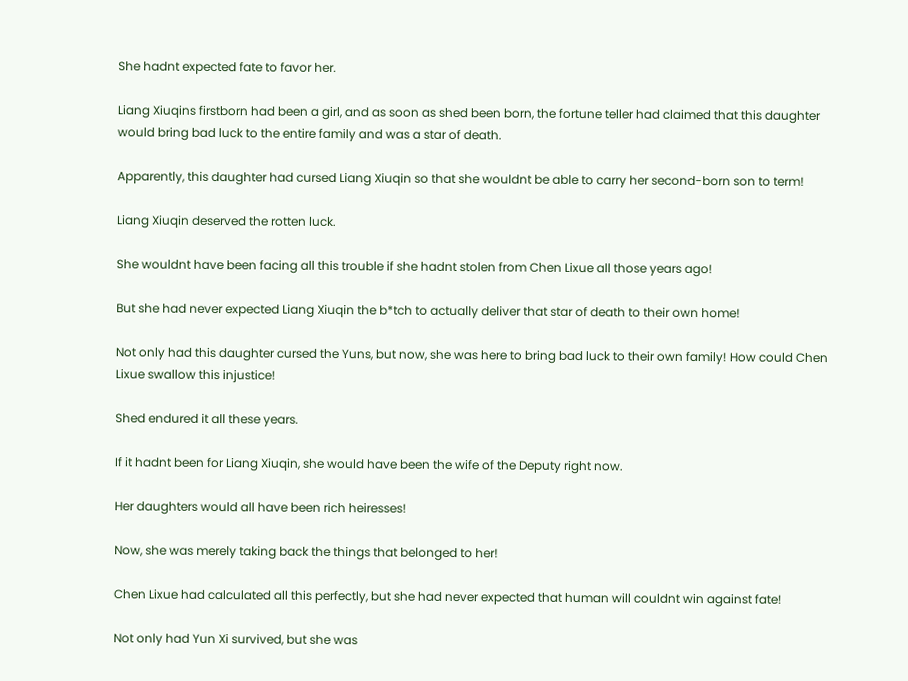She hadnt expected fate to favor her.

Liang Xiuqins firstborn had been a girl, and as soon as shed been born, the fortune teller had claimed that this daughter would bring bad luck to the entire family and was a star of death.

Apparently, this daughter had cursed Liang Xiuqin so that she wouldnt be able to carry her second-born son to term!

Liang Xiuqin deserved the rotten luck.

She wouldnt have been facing all this trouble if she hadnt stolen from Chen Lixue all those years ago!

But she had never expected Liang Xiuqin the b*tch to actually deliver that star of death to their own home!

Not only had this daughter cursed the Yuns, but now, she was here to bring bad luck to their own family! How could Chen Lixue swallow this injustice!

Shed endured it all these years.

If it hadnt been for Liang Xiuqin, she would have been the wife of the Deputy right now.

Her daughters would all have been rich heiresses!

Now, she was merely taking back the things that belonged to her!

Chen Lixue had calculated all this perfectly, but she had never expected that human will couldnt win against fate!

Not only had Yun Xi survived, but she was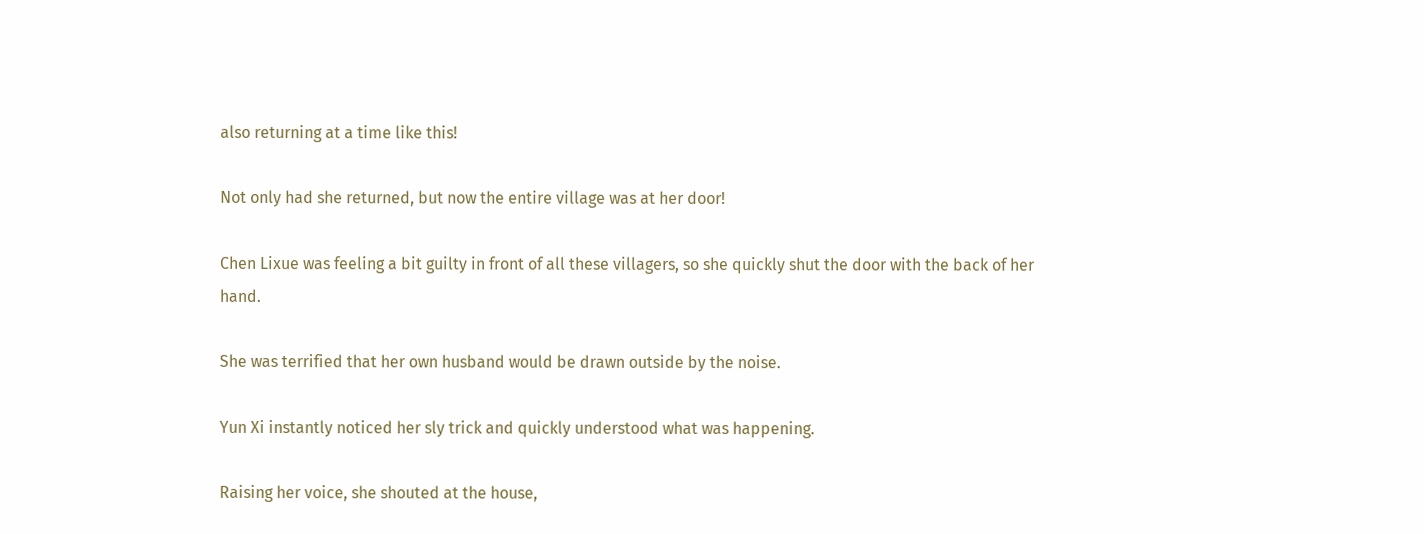also returning at a time like this!

Not only had she returned, but now the entire village was at her door!

Chen Lixue was feeling a bit guilty in front of all these villagers, so she quickly shut the door with the back of her hand.

She was terrified that her own husband would be drawn outside by the noise.

Yun Xi instantly noticed her sly trick and quickly understood what was happening.

Raising her voice, she shouted at the house,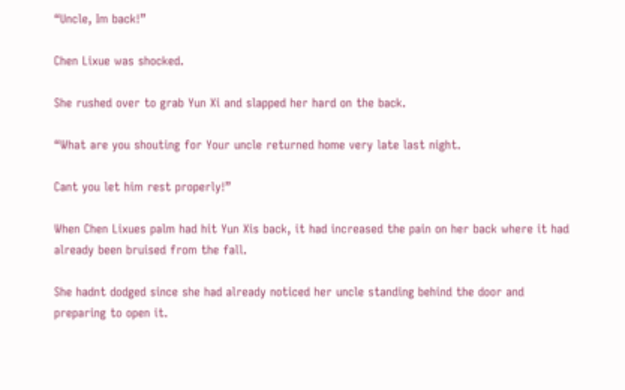“Uncle, Im back!”

Chen Lixue was shocked.

She rushed over to grab Yun Xi and slapped her hard on the back.

“What are you shouting for Your uncle returned home very late last night.

Cant you let him rest properly!”

When Chen Lixues palm had hit Yun Xis back, it had increased the pain on her back where it had already been bruised from the fall.

She hadnt dodged since she had already noticed her uncle standing behind the door and preparing to open it.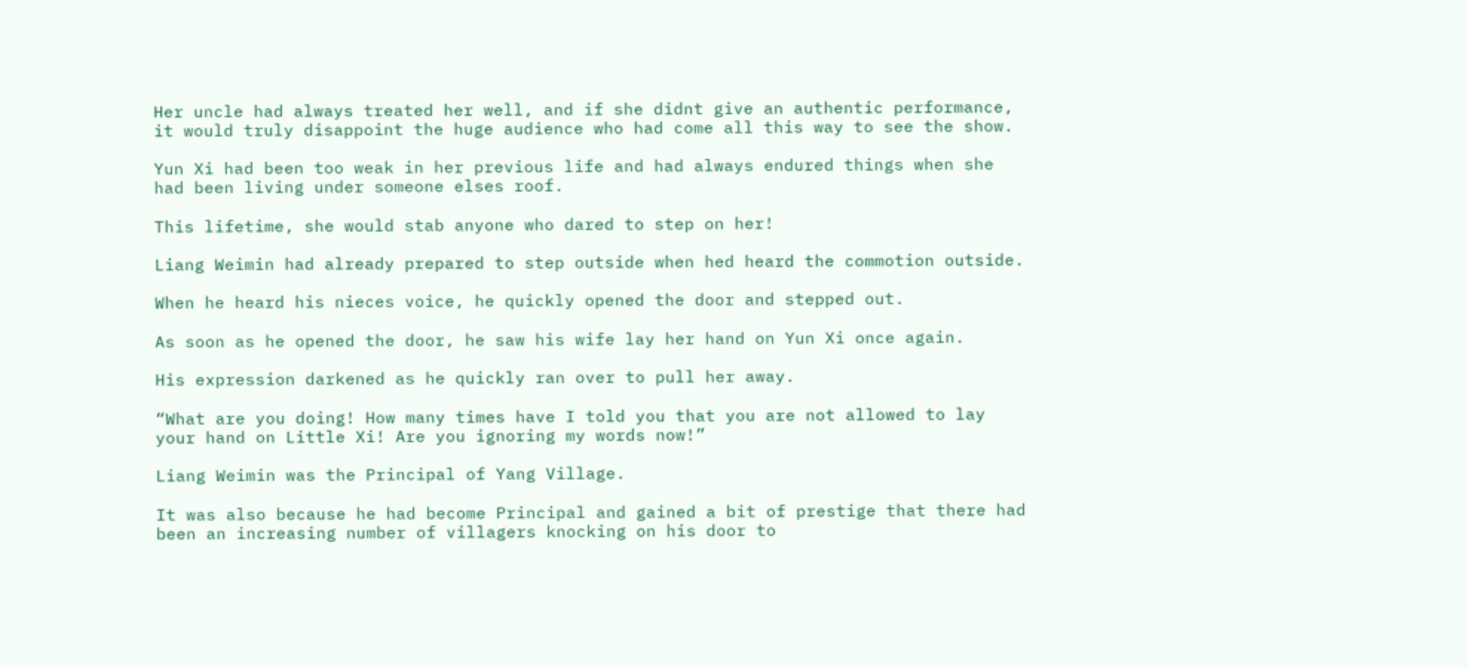Her uncle had always treated her well, and if she didnt give an authentic performance, it would truly disappoint the huge audience who had come all this way to see the show.

Yun Xi had been too weak in her previous life and had always endured things when she had been living under someone elses roof.

This lifetime, she would stab anyone who dared to step on her!

Liang Weimin had already prepared to step outside when hed heard the commotion outside.

When he heard his nieces voice, he quickly opened the door and stepped out.

As soon as he opened the door, he saw his wife lay her hand on Yun Xi once again.

His expression darkened as he quickly ran over to pull her away.

“What are you doing! How many times have I told you that you are not allowed to lay your hand on Little Xi! Are you ignoring my words now!”

Liang Weimin was the Principal of Yang Village.

It was also because he had become Principal and gained a bit of prestige that there had been an increasing number of villagers knocking on his door to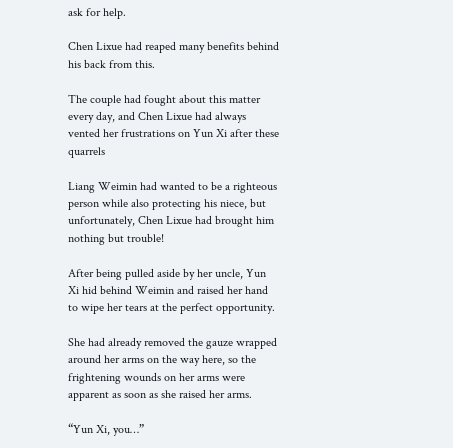ask for help.

Chen Lixue had reaped many benefits behind his back from this.

The couple had fought about this matter every day, and Chen Lixue had always vented her frustrations on Yun Xi after these quarrels

Liang Weimin had wanted to be a righteous person while also protecting his niece, but unfortunately, Chen Lixue had brought him nothing but trouble!

After being pulled aside by her uncle, Yun Xi hid behind Weimin and raised her hand to wipe her tears at the perfect opportunity.

She had already removed the gauze wrapped around her arms on the way here, so the frightening wounds on her arms were apparent as soon as she raised her arms.

“Yun Xi, you…”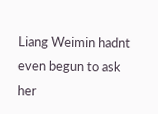Liang Weimin hadnt even begun to ask her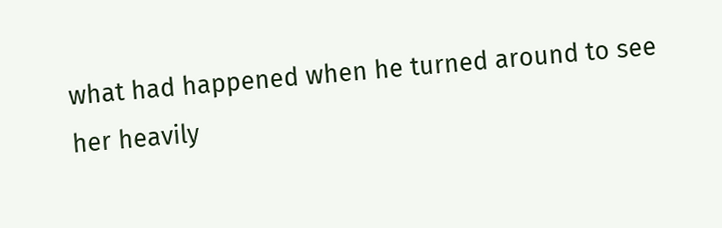what had happened when he turned around to see her heavily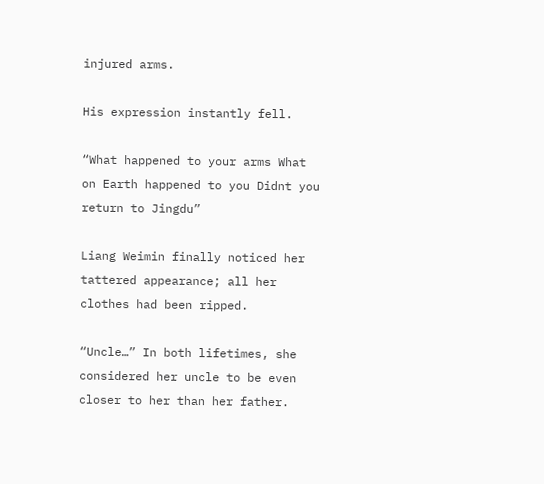injured arms.

His expression instantly fell.

“What happened to your arms What on Earth happened to you Didnt you return to Jingdu”

Liang Weimin finally noticed her tattered appearance; all her clothes had been ripped.

“Uncle…” In both lifetimes, she considered her uncle to be even closer to her than her father.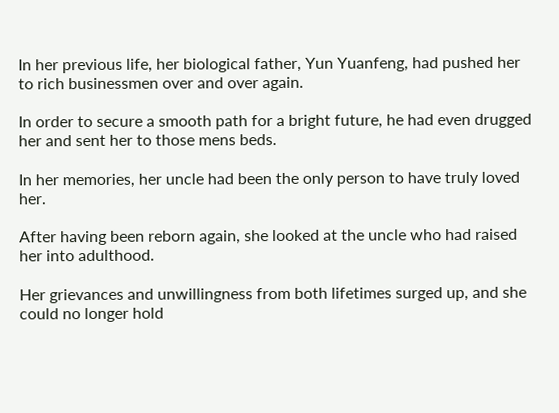In her previous life, her biological father, Yun Yuanfeng, had pushed her to rich businessmen over and over again.

In order to secure a smooth path for a bright future, he had even drugged her and sent her to those mens beds.

In her memories, her uncle had been the only person to have truly loved her.

After having been reborn again, she looked at the uncle who had raised her into adulthood.

Her grievances and unwillingness from both lifetimes surged up, and she could no longer hold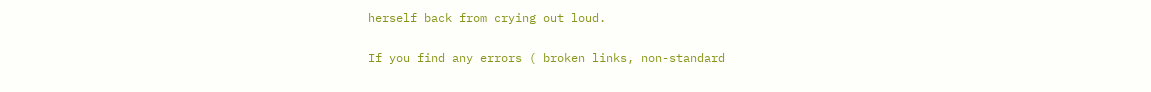herself back from crying out loud.

If you find any errors ( broken links, non-standard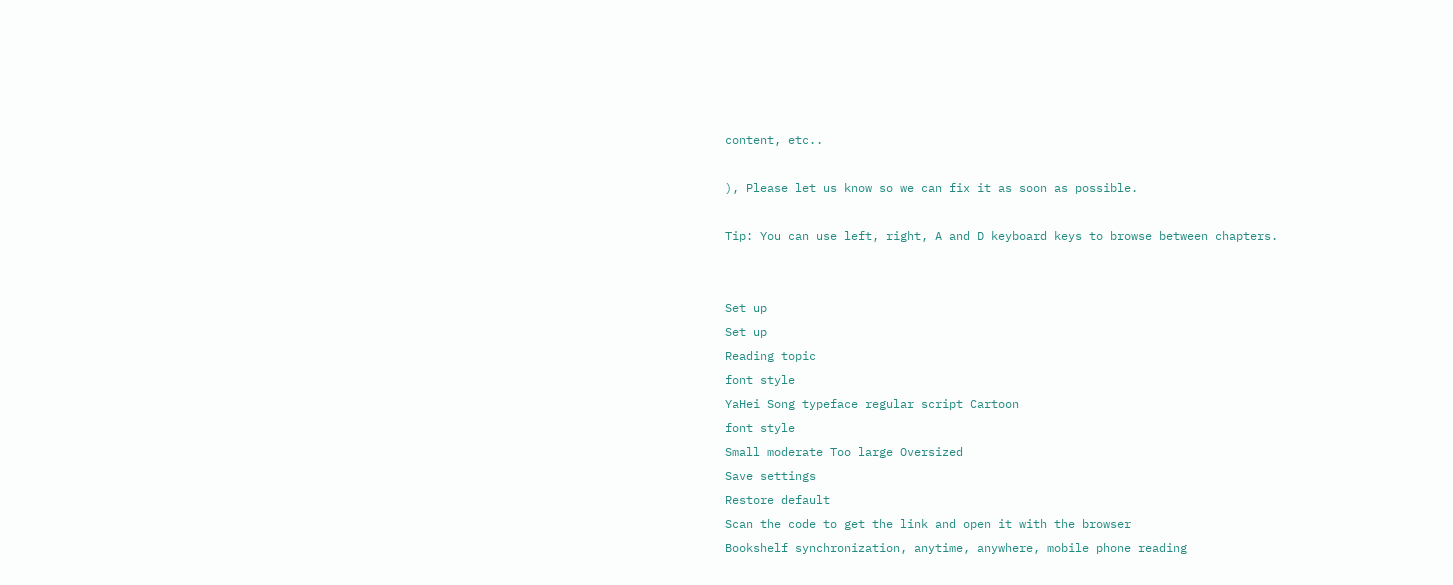content, etc..

), Please let us know so we can fix it as soon as possible.

Tip: You can use left, right, A and D keyboard keys to browse between chapters.


Set up
Set up
Reading topic
font style
YaHei Song typeface regular script Cartoon
font style
Small moderate Too large Oversized
Save settings
Restore default
Scan the code to get the link and open it with the browser
Bookshelf synchronization, anytime, anywhere, mobile phone reading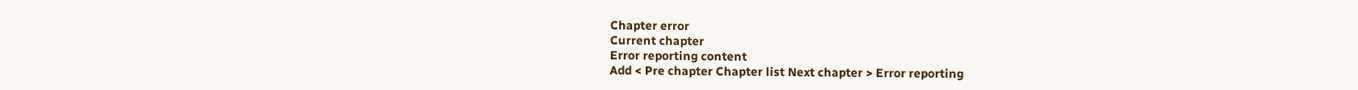Chapter error
Current chapter
Error reporting content
Add < Pre chapter Chapter list Next chapter > Error reporting